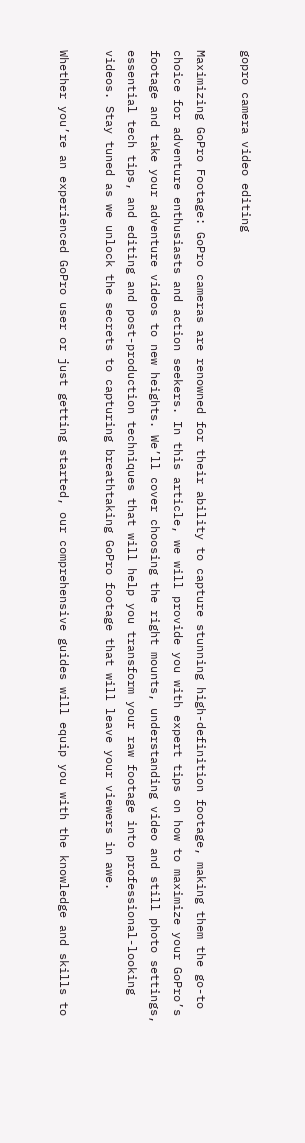gopro camera video editing

Maximizing GoPro Footage: GoPro cameras are renowned for their ability to capture stunning high-definition footage, making them the go-to choice for adventure enthusiasts and action seekers. In this article, we will provide you with expert tips on how to maximize your GoPro’s footage and take your adventure videos to new heights. We’ll cover choosing the right mounts, understanding video and still photo settings, essential tech tips, and editing and post-production techniques that will help you transform your raw footage into professional-looking videos. Stay tuned as we unlock the secrets to capturing breathtaking GoPro footage that will leave your viewers in awe.

Whether you’re an experienced GoPro user or just getting started, our comprehensive guides will equip you with the knowledge and skills to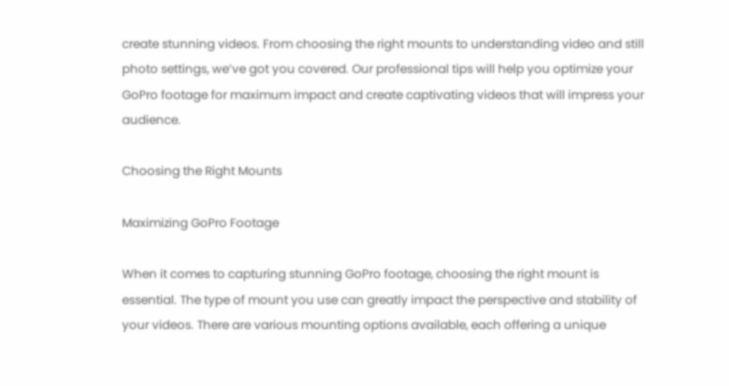create stunning videos. From choosing the right mounts to understanding video and still photo settings, we’ve got you covered. Our professional tips will help you optimize your GoPro footage for maximum impact and create captivating videos that will impress your audience.

Choosing the Right Mounts

Maximizing GoPro Footage

When it comes to capturing stunning GoPro footage, choosing the right mount is essential. The type of mount you use can greatly impact the perspective and stability of your videos. There are various mounting options available, each offering a unique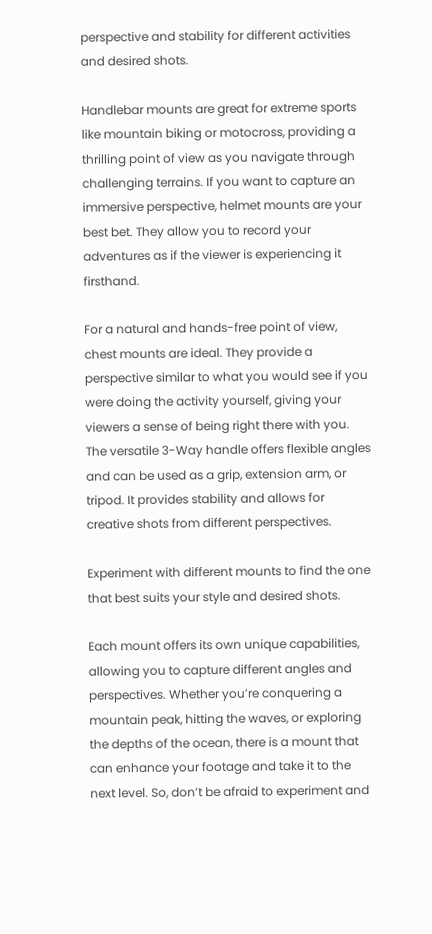perspective and stability for different activities and desired shots.

Handlebar mounts are great for extreme sports like mountain biking or motocross, providing a thrilling point of view as you navigate through challenging terrains. If you want to capture an immersive perspective, helmet mounts are your best bet. They allow you to record your adventures as if the viewer is experiencing it firsthand.

For a natural and hands-free point of view, chest mounts are ideal. They provide a perspective similar to what you would see if you were doing the activity yourself, giving your viewers a sense of being right there with you. The versatile 3-Way handle offers flexible angles and can be used as a grip, extension arm, or tripod. It provides stability and allows for creative shots from different perspectives.

Experiment with different mounts to find the one that best suits your style and desired shots.

Each mount offers its own unique capabilities, allowing you to capture different angles and perspectives. Whether you’re conquering a mountain peak, hitting the waves, or exploring the depths of the ocean, there is a mount that can enhance your footage and take it to the next level. So, don’t be afraid to experiment and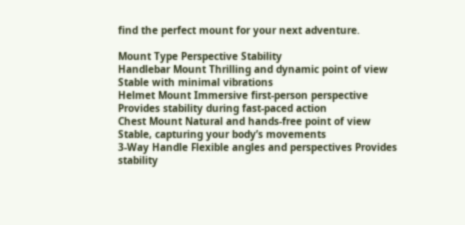find the perfect mount for your next adventure.

Mount Type Perspective Stability
Handlebar Mount Thrilling and dynamic point of view Stable with minimal vibrations
Helmet Mount Immersive first-person perspective Provides stability during fast-paced action
Chest Mount Natural and hands-free point of view Stable, capturing your body’s movements
3-Way Handle Flexible angles and perspectives Provides stability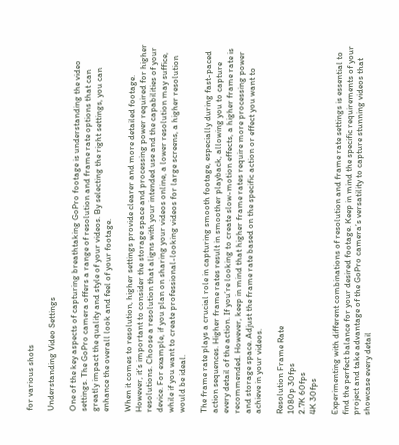for various shots

Understanding Video Settings

One of the key aspects of capturing breathtaking GoPro footage is understanding the video settings. The GoPro camera offers a range of resolution and frame rate options that can greatly impact the quality and style of your videos. By selecting the right settings, you can enhance the overall look and feel of your footage.

When it comes to resolution, higher settings provide clearer and more detailed footage. However, it’s important to consider the storage space and processing power required for higher resolutions. Choose a resolution that aligns with your intended use and the capabilities of your device. For example, if you plan on sharing your videos online, a lower resolution may suffice, while if you want to create professional-looking videos for large screens, a higher resolution would be ideal.

The frame rate plays a crucial role in capturing smooth footage, especially during fast-paced action sequences. Higher frame rates result in smoother playback, allowing you to capture every detail of the action. If you’re looking to create slow-motion effects, a higher frame rate is recommended. However, keep in mind that higher frame rates require more processing power and storage space. Adjust the frame rate based on the specific action or effect you want to achieve in your videos.

Resolution Frame Rate
1080p 30fps
2.7K 60fps
4K 30fps

Experimenting with different combinations of resolution and frame rate settings is essential to find the perfect balance for your desired footage. Keep in mind the specific requirements of your project and take advantage of the GoPro camera’s versatility to capture stunning videos that showcase every detail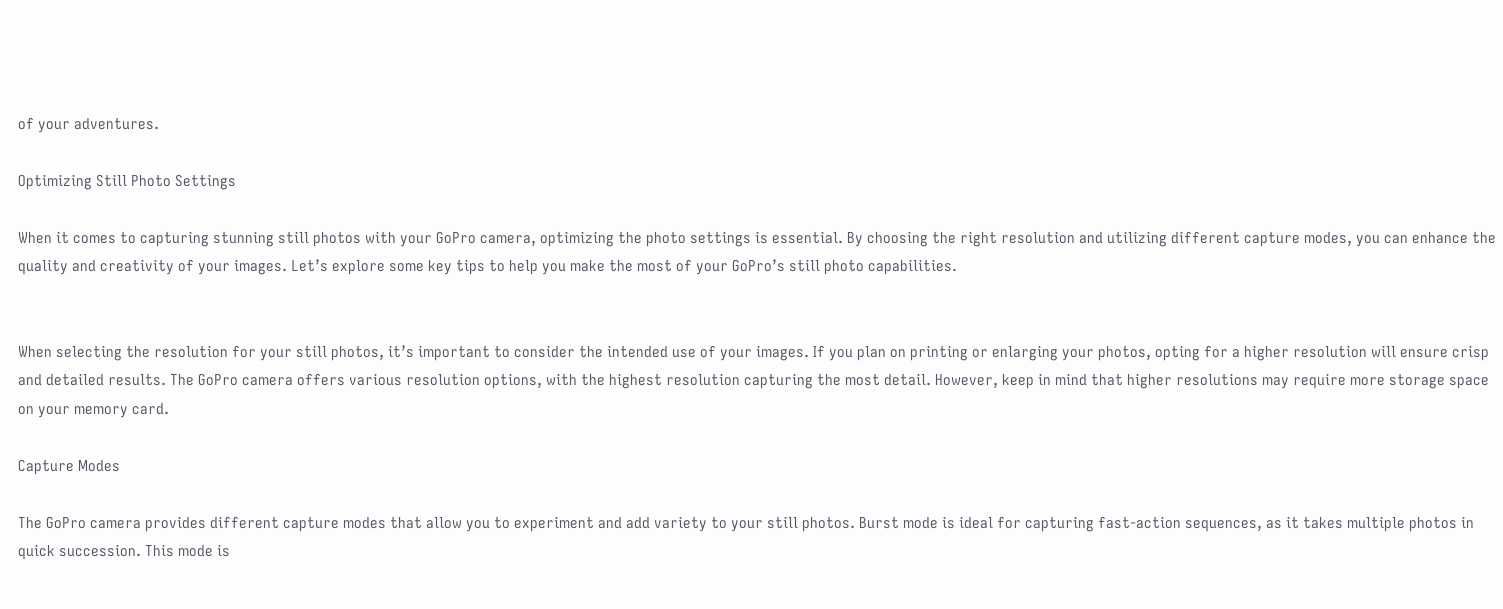of your adventures.

Optimizing Still Photo Settings

When it comes to capturing stunning still photos with your GoPro camera, optimizing the photo settings is essential. By choosing the right resolution and utilizing different capture modes, you can enhance the quality and creativity of your images. Let’s explore some key tips to help you make the most of your GoPro’s still photo capabilities.


When selecting the resolution for your still photos, it’s important to consider the intended use of your images. If you plan on printing or enlarging your photos, opting for a higher resolution will ensure crisp and detailed results. The GoPro camera offers various resolution options, with the highest resolution capturing the most detail. However, keep in mind that higher resolutions may require more storage space on your memory card.

Capture Modes

The GoPro camera provides different capture modes that allow you to experiment and add variety to your still photos. Burst mode is ideal for capturing fast-action sequences, as it takes multiple photos in quick succession. This mode is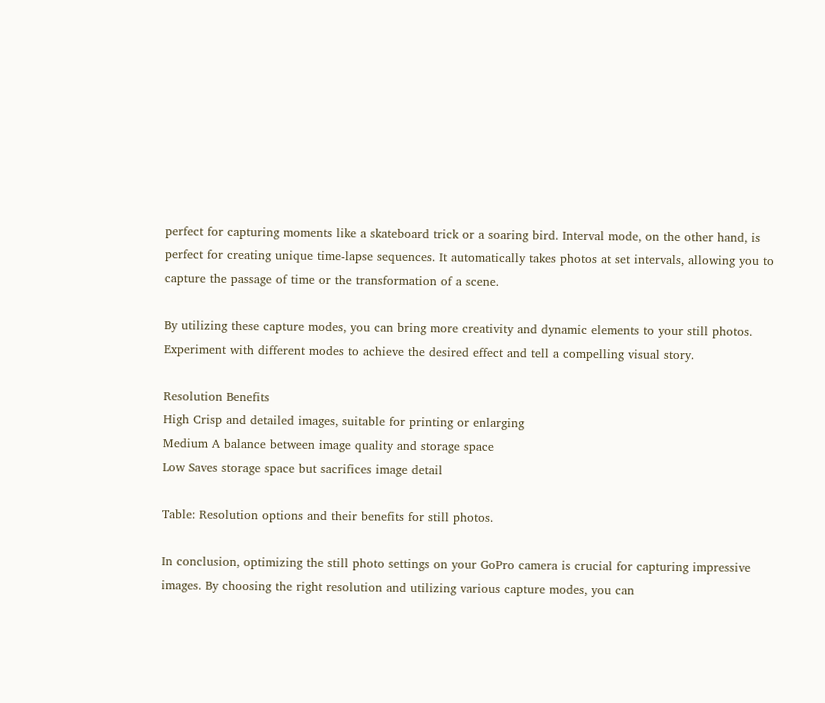perfect for capturing moments like a skateboard trick or a soaring bird. Interval mode, on the other hand, is perfect for creating unique time-lapse sequences. It automatically takes photos at set intervals, allowing you to capture the passage of time or the transformation of a scene.

By utilizing these capture modes, you can bring more creativity and dynamic elements to your still photos. Experiment with different modes to achieve the desired effect and tell a compelling visual story.

Resolution Benefits
High Crisp and detailed images, suitable for printing or enlarging
Medium A balance between image quality and storage space
Low Saves storage space but sacrifices image detail

Table: Resolution options and their benefits for still photos.

In conclusion, optimizing the still photo settings on your GoPro camera is crucial for capturing impressive images. By choosing the right resolution and utilizing various capture modes, you can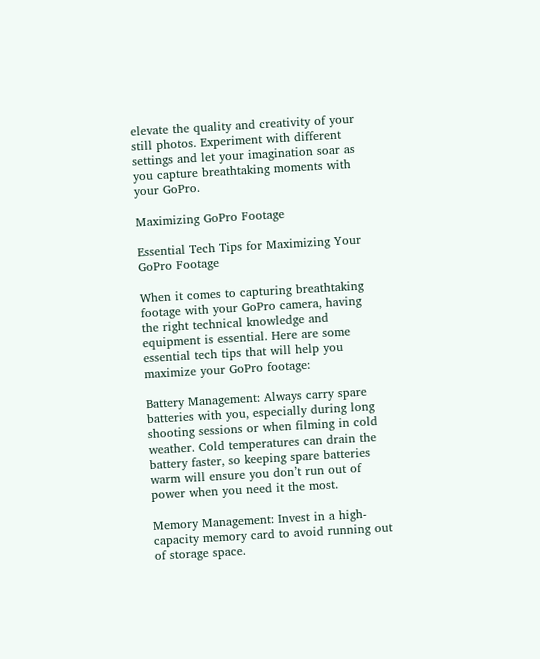elevate the quality and creativity of your still photos. Experiment with different settings and let your imagination soar as you capture breathtaking moments with your GoPro.

Maximizing GoPro Footage

Essential Tech Tips for Maximizing Your GoPro Footage

When it comes to capturing breathtaking footage with your GoPro camera, having the right technical knowledge and equipment is essential. Here are some essential tech tips that will help you maximize your GoPro footage:

Battery Management: Always carry spare batteries with you, especially during long shooting sessions or when filming in cold weather. Cold temperatures can drain the battery faster, so keeping spare batteries warm will ensure you don’t run out of power when you need it the most.

Memory Management: Invest in a high-capacity memory card to avoid running out of storage space.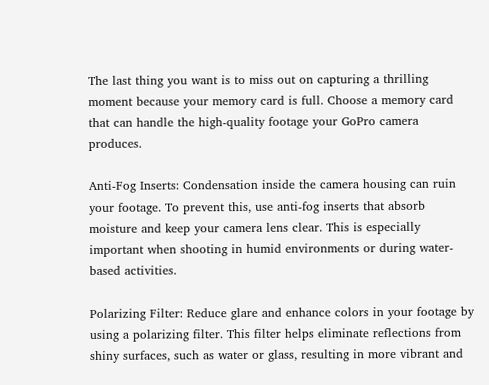The last thing you want is to miss out on capturing a thrilling moment because your memory card is full. Choose a memory card that can handle the high-quality footage your GoPro camera produces.

Anti-Fog Inserts: Condensation inside the camera housing can ruin your footage. To prevent this, use anti-fog inserts that absorb moisture and keep your camera lens clear. This is especially important when shooting in humid environments or during water-based activities.

Polarizing Filter: Reduce glare and enhance colors in your footage by using a polarizing filter. This filter helps eliminate reflections from shiny surfaces, such as water or glass, resulting in more vibrant and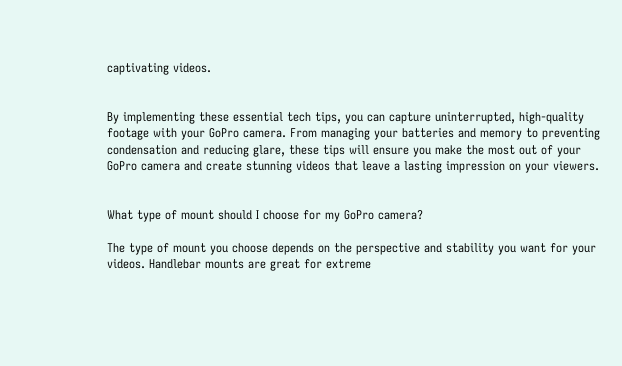captivating videos.


By implementing these essential tech tips, you can capture uninterrupted, high-quality footage with your GoPro camera. From managing your batteries and memory to preventing condensation and reducing glare, these tips will ensure you make the most out of your GoPro camera and create stunning videos that leave a lasting impression on your viewers.


What type of mount should I choose for my GoPro camera?

The type of mount you choose depends on the perspective and stability you want for your videos. Handlebar mounts are great for extreme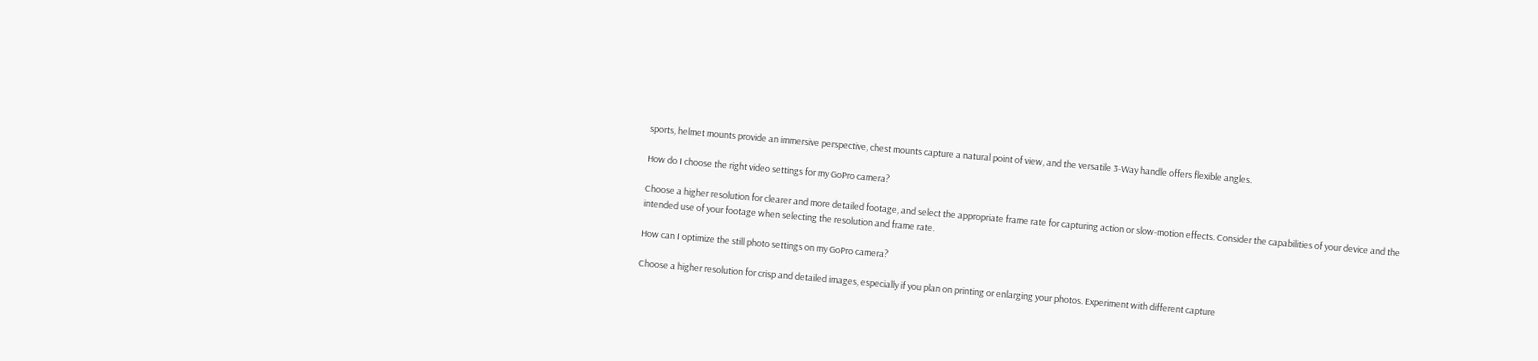sports, helmet mounts provide an immersive perspective, chest mounts capture a natural point of view, and the versatile 3-Way handle offers flexible angles.

How do I choose the right video settings for my GoPro camera?

Choose a higher resolution for clearer and more detailed footage, and select the appropriate frame rate for capturing action or slow-motion effects. Consider the capabilities of your device and the intended use of your footage when selecting the resolution and frame rate.

How can I optimize the still photo settings on my GoPro camera?

Choose a higher resolution for crisp and detailed images, especially if you plan on printing or enlarging your photos. Experiment with different capture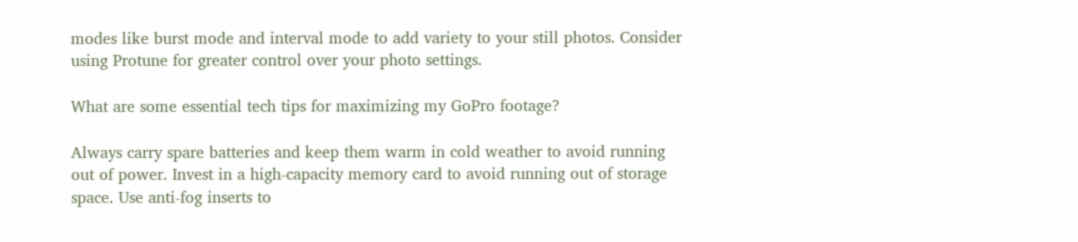modes like burst mode and interval mode to add variety to your still photos. Consider using Protune for greater control over your photo settings.

What are some essential tech tips for maximizing my GoPro footage?

Always carry spare batteries and keep them warm in cold weather to avoid running out of power. Invest in a high-capacity memory card to avoid running out of storage space. Use anti-fog inserts to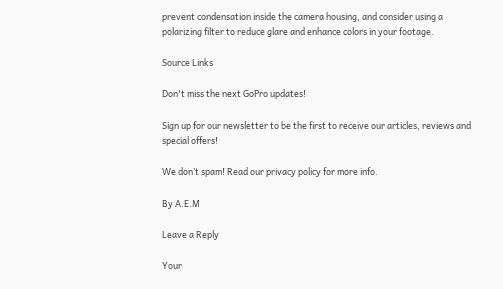prevent condensation inside the camera housing, and consider using a polarizing filter to reduce glare and enhance colors in your footage.

Source Links

Don't miss the next GoPro updates!

Sign up for our newsletter to be the first to receive our articles, reviews and special offers!

We don’t spam! Read our privacy policy for more info.

By A.E.M

Leave a Reply

Your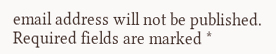email address will not be published. Required fields are marked *